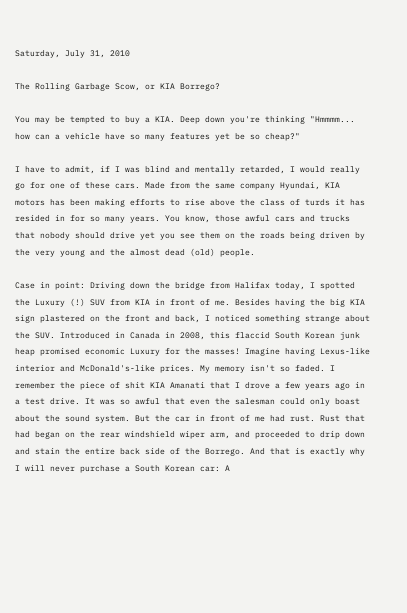Saturday, July 31, 2010

The Rolling Garbage Scow, or KIA Borrego?

You may be tempted to buy a KIA. Deep down you're thinking "Hmmmm... how can a vehicle have so many features yet be so cheap?"

I have to admit, if I was blind and mentally retarded, I would really go for one of these cars. Made from the same company Hyundai, KIA motors has been making efforts to rise above the class of turds it has resided in for so many years. You know, those awful cars and trucks that nobody should drive yet you see them on the roads being driven by the very young and the almost dead (old) people.

Case in point: Driving down the bridge from Halifax today, I spotted the Luxury (!) SUV from KIA in front of me. Besides having the big KIA sign plastered on the front and back, I noticed something strange about the SUV. Introduced in Canada in 2008, this flaccid South Korean junk heap promised economic Luxury for the masses! Imagine having Lexus-like interior and McDonald's-like prices. My memory isn't so faded. I remember the piece of shit KIA Amanati that I drove a few years ago in a test drive. It was so awful that even the salesman could only boast about the sound system. But the car in front of me had rust. Rust that had began on the rear windshield wiper arm, and proceeded to drip down and stain the entire back side of the Borrego. And that is exactly why I will never purchase a South Korean car: A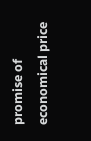promise of economical price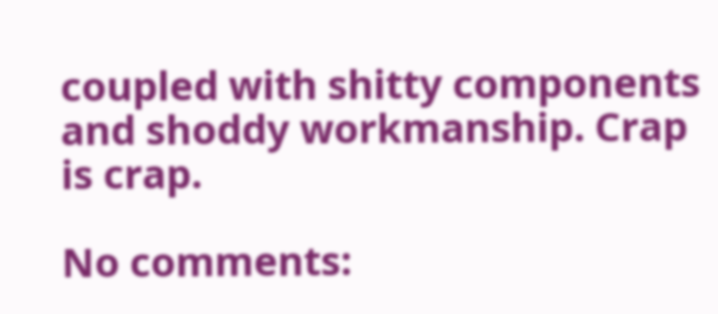coupled with shitty components and shoddy workmanship. Crap is crap.

No comments: